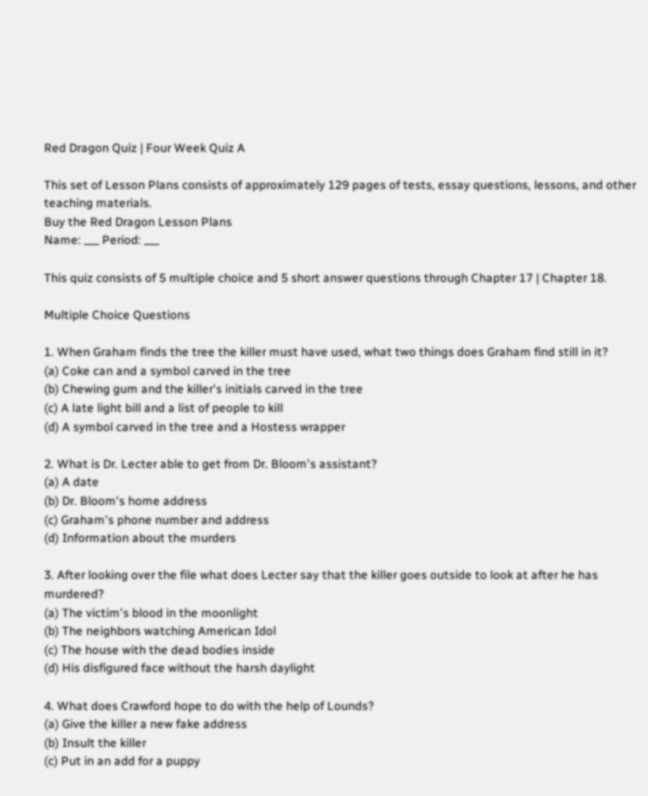Red Dragon Quiz | Four Week Quiz A

This set of Lesson Plans consists of approximately 129 pages of tests, essay questions, lessons, and other teaching materials.
Buy the Red Dragon Lesson Plans
Name: ___ Period: ___

This quiz consists of 5 multiple choice and 5 short answer questions through Chapter 17 | Chapter 18.

Multiple Choice Questions

1. When Graham finds the tree the killer must have used, what two things does Graham find still in it?
(a) Coke can and a symbol carved in the tree
(b) Chewing gum and the killer's initials carved in the tree
(c) A late light bill and a list of people to kill
(d) A symbol carved in the tree and a Hostess wrapper

2. What is Dr. Lecter able to get from Dr. Bloom's assistant?
(a) A date
(b) Dr. Bloom's home address
(c) Graham's phone number and address
(d) Information about the murders

3. After looking over the file what does Lecter say that the killer goes outside to look at after he has murdered?
(a) The victim's blood in the moonlight
(b) The neighbors watching American Idol
(c) The house with the dead bodies inside
(d) His disfigured face without the harsh daylight

4. What does Crawford hope to do with the help of Lounds?
(a) Give the killer a new fake address
(b) Insult the killer
(c) Put in an add for a puppy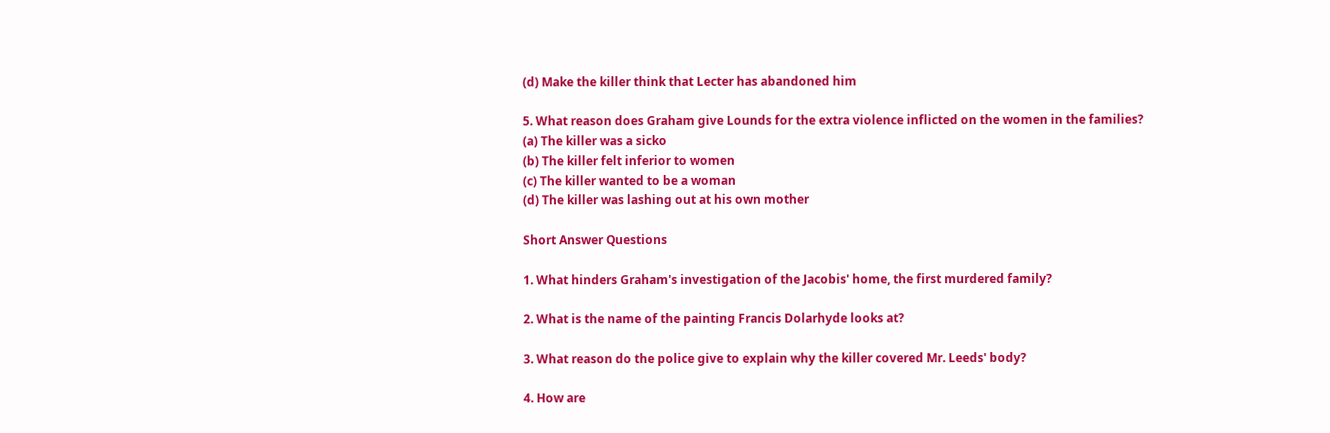(d) Make the killer think that Lecter has abandoned him

5. What reason does Graham give Lounds for the extra violence inflicted on the women in the families?
(a) The killer was a sicko
(b) The killer felt inferior to women
(c) The killer wanted to be a woman
(d) The killer was lashing out at his own mother

Short Answer Questions

1. What hinders Graham's investigation of the Jacobis' home, the first murdered family?

2. What is the name of the painting Francis Dolarhyde looks at?

3. What reason do the police give to explain why the killer covered Mr. Leeds' body?

4. How are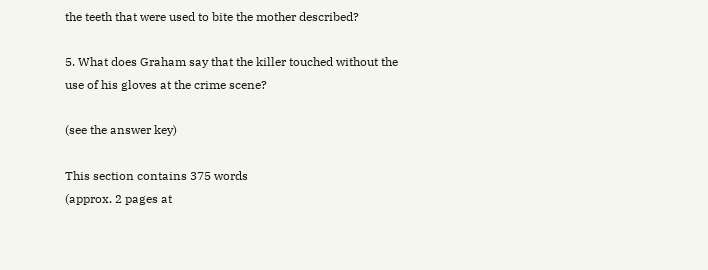the teeth that were used to bite the mother described?

5. What does Graham say that the killer touched without the use of his gloves at the crime scene?

(see the answer key)

This section contains 375 words
(approx. 2 pages at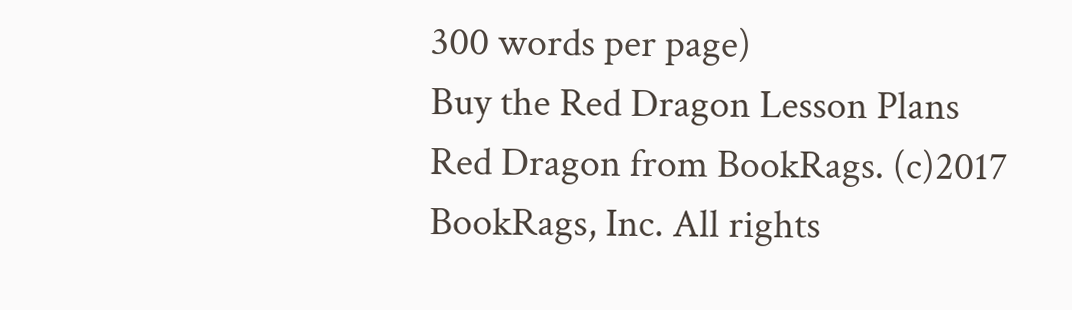300 words per page)
Buy the Red Dragon Lesson Plans
Red Dragon from BookRags. (c)2017 BookRags, Inc. All rights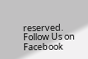reserved.
Follow Us on Facebook